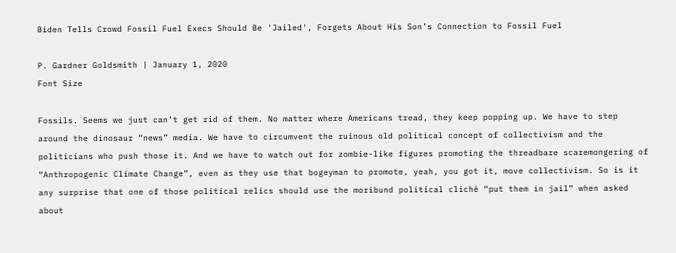Biden Tells Crowd Fossil Fuel Execs Should Be 'Jailed', Forgets About His Son’s Connection to Fossil Fuel

P. Gardner Goldsmith | January 1, 2020
Font Size

Fossils. Seems we just can’t get rid of them. No matter where Americans tread, they keep popping up. We have to step around the dinosaur “news” media. We have to circumvent the ruinous old political concept of collectivism and the politicians who push those it. And we have to watch out for zombie-like figures promoting the threadbare scaremongering of “Anthropogenic Climate Change”, even as they use that bogeyman to promote, yeah, you got it, move collectivism. So is it any surprise that one of those political relics should use the moribund political cliché “put them in jail” when asked about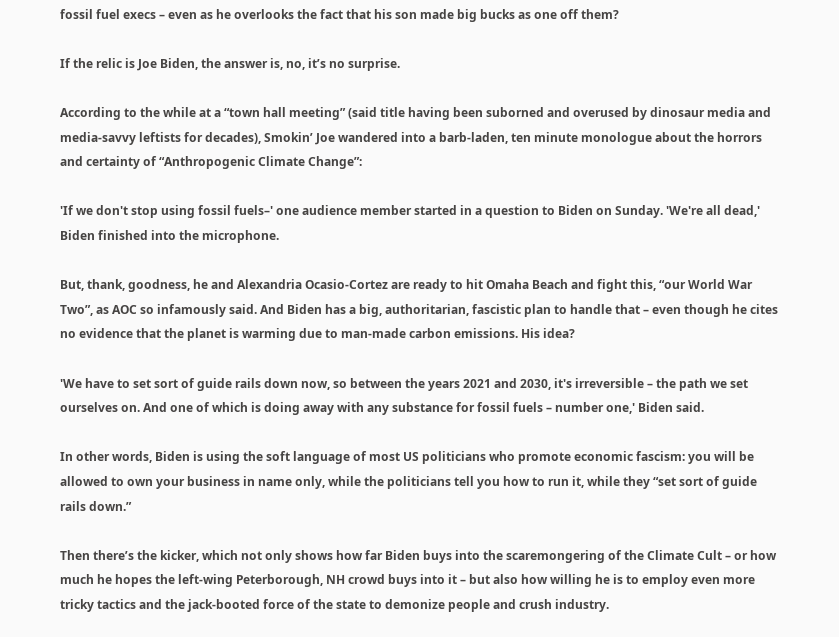fossil fuel execs – even as he overlooks the fact that his son made big bucks as one off them?

If the relic is Joe Biden, the answer is, no, it’s no surprise.

According to the while at a “town hall meeting” (said title having been suborned and overused by dinosaur media and media-savvy leftists for decades), Smokin’ Joe wandered into a barb-laden, ten minute monologue about the horrors and certainty of “Anthropogenic Climate Change”:

'If we don't stop using fossil fuels–' one audience member started in a question to Biden on Sunday. 'We're all dead,' Biden finished into the microphone.

But, thank, goodness, he and Alexandria Ocasio-Cortez are ready to hit Omaha Beach and fight this, “our World War Two”, as AOC so infamously said. And Biden has a big, authoritarian, fascistic plan to handle that – even though he cites no evidence that the planet is warming due to man-made carbon emissions. His idea?

'We have to set sort of guide rails down now, so between the years 2021 and 2030, it's irreversible – the path we set ourselves on. And one of which is doing away with any substance for fossil fuels – number one,' Biden said.

In other words, Biden is using the soft language of most US politicians who promote economic fascism: you will be allowed to own your business in name only, while the politicians tell you how to run it, while they “set sort of guide rails down.”

Then there’s the kicker, which not only shows how far Biden buys into the scaremongering of the Climate Cult – or how much he hopes the left-wing Peterborough, NH crowd buys into it – but also how willing he is to employ even more tricky tactics and the jack-booted force of the state to demonize people and crush industry.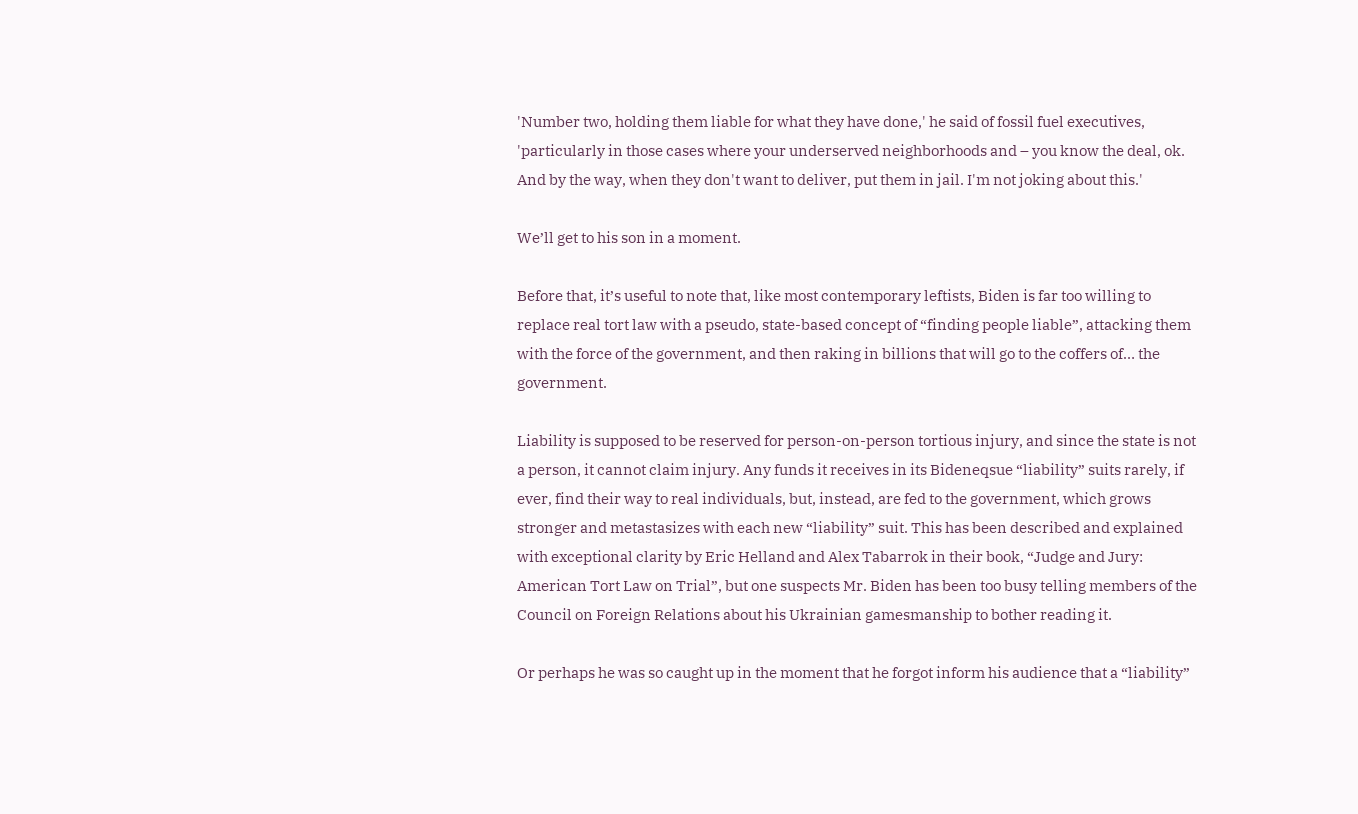'Number two, holding them liable for what they have done,' he said of fossil fuel executives, 'particularly in those cases where your underserved neighborhoods and – you know the deal, ok. And by the way, when they don't want to deliver, put them in jail. I'm not joking about this.'

We’ll get to his son in a moment.

Before that, it’s useful to note that, like most contemporary leftists, Biden is far too willing to replace real tort law with a pseudo, state-based concept of “finding people liable”, attacking them with the force of the government, and then raking in billions that will go to the coffers of… the government.

Liability is supposed to be reserved for person-on-person tortious injury, and since the state is not a person, it cannot claim injury. Any funds it receives in its Bideneqsue “liability” suits rarely, if ever, find their way to real individuals, but, instead, are fed to the government, which grows stronger and metastasizes with each new “liability” suit. This has been described and explained with exceptional clarity by Eric Helland and Alex Tabarrok in their book, “Judge and Jury: American Tort Law on Trial”, but one suspects Mr. Biden has been too busy telling members of the Council on Foreign Relations about his Ukrainian gamesmanship to bother reading it.

Or perhaps he was so caught up in the moment that he forgot inform his audience that a “liability”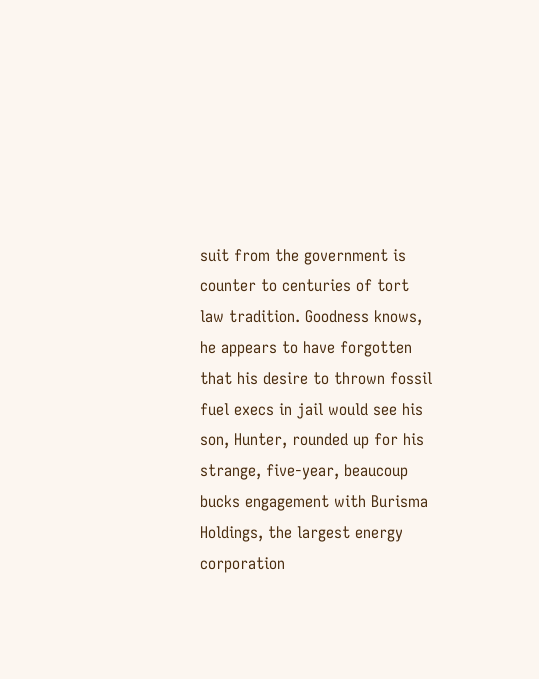suit from the government is counter to centuries of tort law tradition. Goodness knows, he appears to have forgotten that his desire to thrown fossil fuel execs in jail would see his son, Hunter, rounded up for his strange, five-year, beaucoup bucks engagement with Burisma Holdings, the largest energy corporation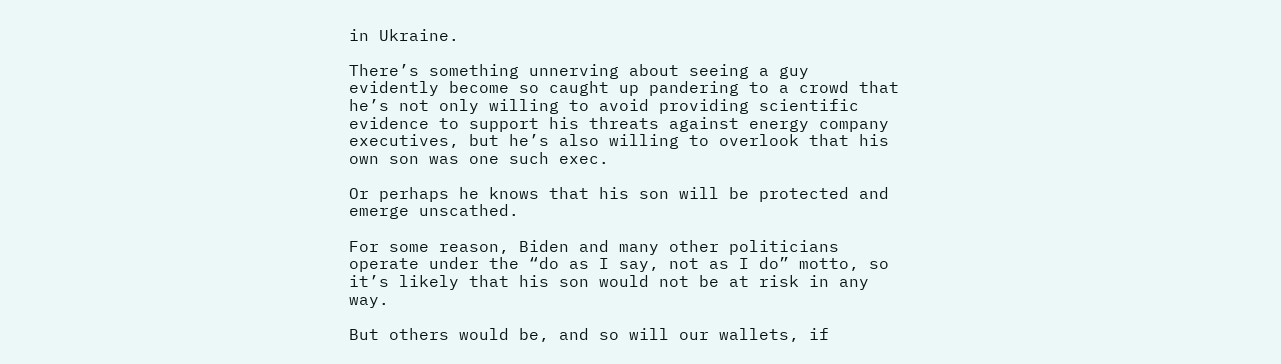in Ukraine.

There’s something unnerving about seeing a guy evidently become so caught up pandering to a crowd that he’s not only willing to avoid providing scientific evidence to support his threats against energy company executives, but he’s also willing to overlook that his own son was one such exec.

Or perhaps he knows that his son will be protected and emerge unscathed.

For some reason, Biden and many other politicians operate under the “do as I say, not as I do” motto, so it’s likely that his son would not be at risk in any way.

But others would be, and so will our wallets, if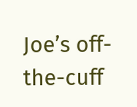Joe’s off-the-cuff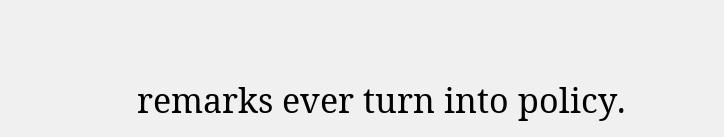remarks ever turn into policy.